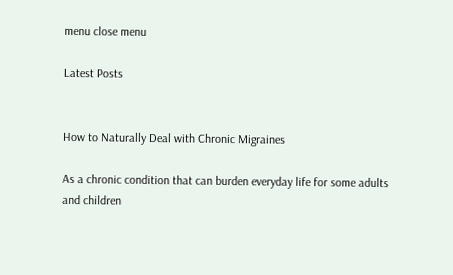menu close menu

Latest Posts


How to Naturally Deal with Chronic Migraines

As a chronic condition that can burden everyday life for some adults and children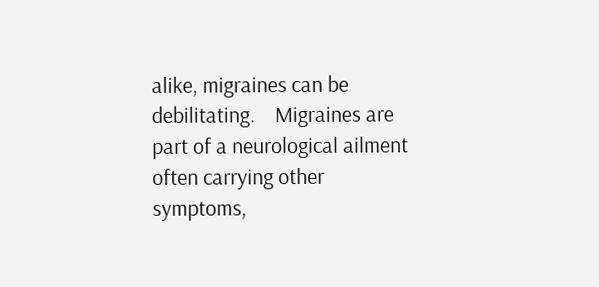alike, migraines can be debilitating.    Migraines are part of a neurological ailment often carrying other symptoms,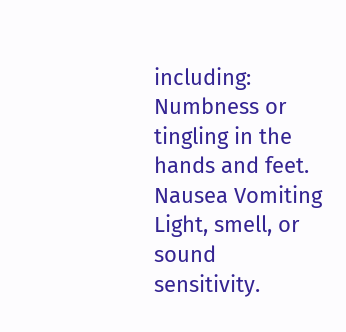including: Numbness or tingling in the hands and feet. Nausea Vomiting Light, smell, or sound sensitivity.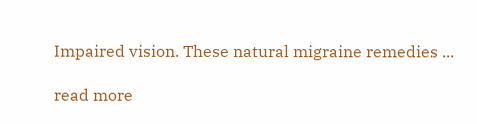Impaired vision. These natural migraine remedies ...

read more